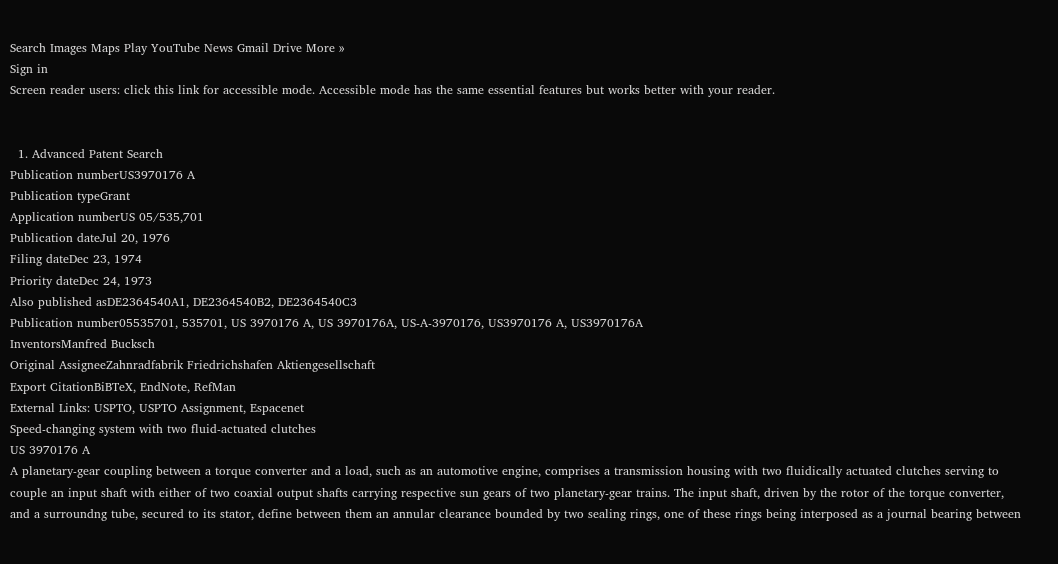Search Images Maps Play YouTube News Gmail Drive More »
Sign in
Screen reader users: click this link for accessible mode. Accessible mode has the same essential features but works better with your reader.


  1. Advanced Patent Search
Publication numberUS3970176 A
Publication typeGrant
Application numberUS 05/535,701
Publication dateJul 20, 1976
Filing dateDec 23, 1974
Priority dateDec 24, 1973
Also published asDE2364540A1, DE2364540B2, DE2364540C3
Publication number05535701, 535701, US 3970176 A, US 3970176A, US-A-3970176, US3970176 A, US3970176A
InventorsManfred Bucksch
Original AssigneeZahnradfabrik Friedrichshafen Aktiengesellschaft
Export CitationBiBTeX, EndNote, RefMan
External Links: USPTO, USPTO Assignment, Espacenet
Speed-changing system with two fluid-actuated clutches
US 3970176 A
A planetary-gear coupling between a torque converter and a load, such as an automotive engine, comprises a transmission housing with two fluidically actuated clutches serving to couple an input shaft with either of two coaxial output shafts carrying respective sun gears of two planetary-gear trains. The input shaft, driven by the rotor of the torque converter, and a surroundng tube, secured to its stator, define between them an annular clearance bounded by two sealing rings, one of these rings being interposed as a journal bearing between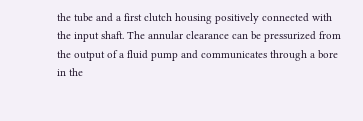the tube and a first clutch housing positively connected with the input shaft. The annular clearance can be pressurized from the output of a fluid pump and communicates through a bore in the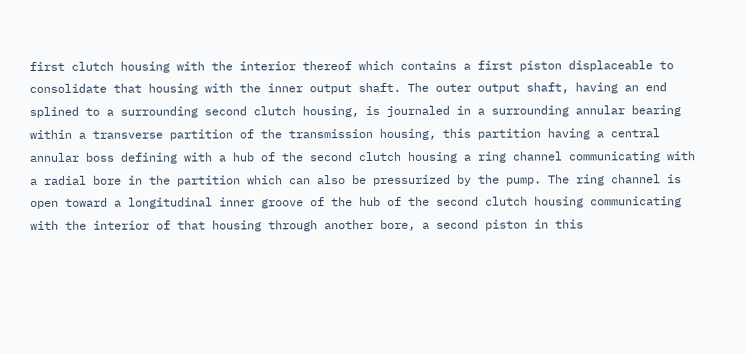first clutch housing with the interior thereof which contains a first piston displaceable to consolidate that housing with the inner output shaft. The outer output shaft, having an end splined to a surrounding second clutch housing, is journaled in a surrounding annular bearing within a transverse partition of the transmission housing, this partition having a central annular boss defining with a hub of the second clutch housing a ring channel communicating with a radial bore in the partition which can also be pressurized by the pump. The ring channel is open toward a longitudinal inner groove of the hub of the second clutch housing communicating with the interior of that housing through another bore, a second piston in this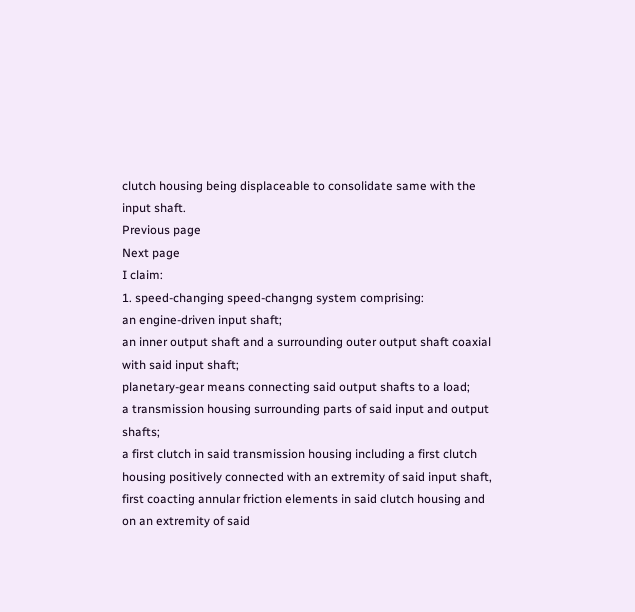clutch housing being displaceable to consolidate same with the input shaft.
Previous page
Next page
I claim:
1. speed-changing speed-changng system comprising:
an engine-driven input shaft;
an inner output shaft and a surrounding outer output shaft coaxial with said input shaft;
planetary-gear means connecting said output shafts to a load;
a transmission housing surrounding parts of said input and output shafts;
a first clutch in said transmission housing including a first clutch housing positively connected with an extremity of said input shaft, first coacting annular friction elements in said clutch housing and on an extremity of said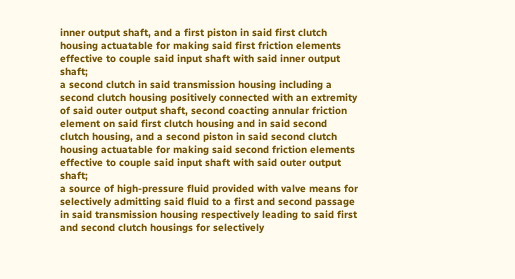inner output shaft, and a first piston in said first clutch housing actuatable for making said first friction elements effective to couple said input shaft with said inner output shaft;
a second clutch in said transmission housing including a second clutch housing positively connected with an extremity of said outer output shaft, second coacting annular friction element on said first clutch housing and in said second clutch housing, and a second piston in said second clutch housing actuatable for making said second friction elements effective to couple said input shaft with said outer output shaft;
a source of high-pressure fluid provided with valve means for selectively admitting said fluid to a first and second passage in said transmission housing respectively leading to said first and second clutch housings for selectively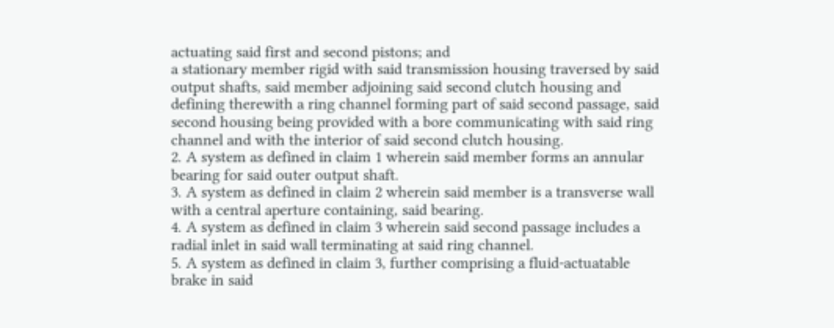actuating said first and second pistons; and
a stationary member rigid with said transmission housing traversed by said output shafts, said member adjoining said second clutch housing and defining therewith a ring channel forming part of said second passage, said second housing being provided with a bore communicating with said ring channel and with the interior of said second clutch housing.
2. A system as defined in claim 1 wherein said member forms an annular bearing for said outer output shaft.
3. A system as defined in claim 2 wherein said member is a transverse wall with a central aperture containing, said bearing.
4. A system as defined in claim 3 wherein said second passage includes a radial inlet in said wall terminating at said ring channel.
5. A system as defined in claim 3, further comprising a fluid-actuatable brake in said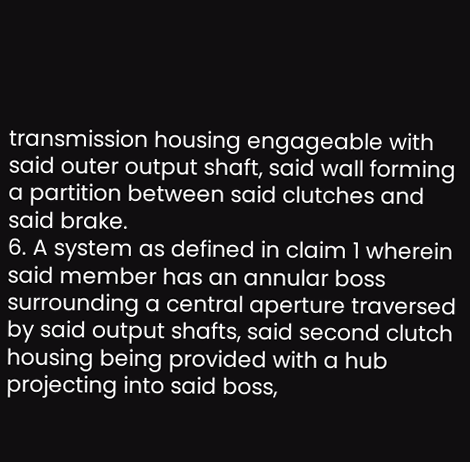transmission housing engageable with said outer output shaft, said wall forming a partition between said clutches and said brake.
6. A system as defined in claim 1 wherein said member has an annular boss surrounding a central aperture traversed by said output shafts, said second clutch housing being provided with a hub projecting into said boss,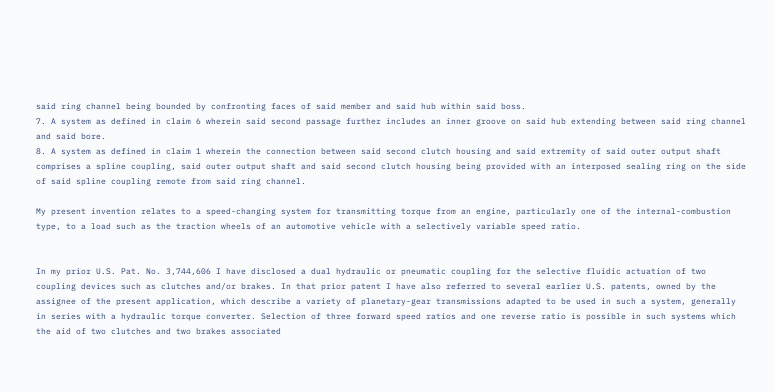said ring channel being bounded by confronting faces of said member and said hub within said boss.
7. A system as defined in claim 6 wherein said second passage further includes an inner groove on said hub extending between said ring channel and said bore.
8. A system as defined in claim 1 wherein the connection between said second clutch housing and said extremity of said outer output shaft comprises a spline coupling, said outer output shaft and said second clutch housing being provided with an interposed sealing ring on the side of said spline coupling remote from said ring channel.

My present invention relates to a speed-changing system for transmitting torque from an engine, particularly one of the internal-combustion type, to a load such as the traction wheels of an automotive vehicle with a selectively variable speed ratio.


In my prior U.S. Pat. No. 3,744,606 I have disclosed a dual hydraulic or pneumatic coupling for the selective fluidic actuation of two coupling devices such as clutches and/or brakes. In that prior patent I have also referred to several earlier U.S. patents, owned by the assignee of the present application, which describe a variety of planetary-gear transmissions adapted to be used in such a system, generally in series with a hydraulic torque converter. Selection of three forward speed ratios and one reverse ratio is possible in such systems which the aid of two clutches and two brakes associated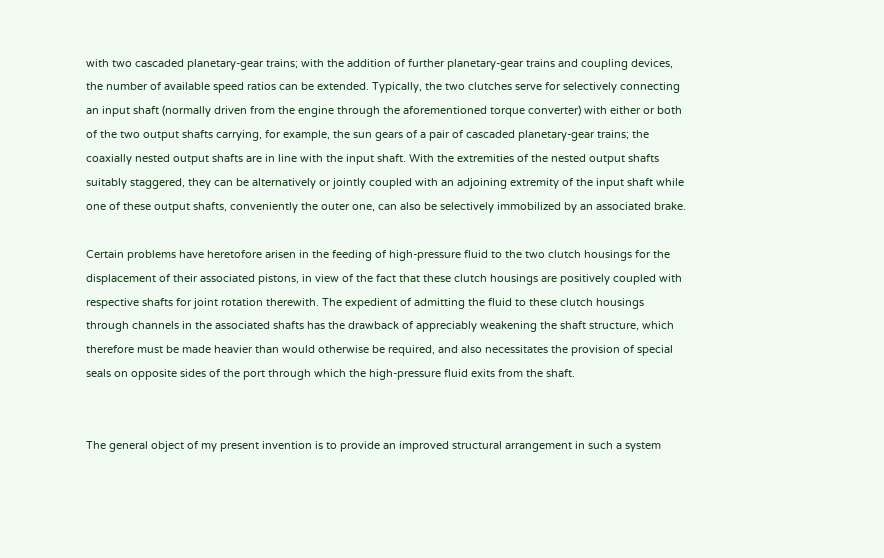with two cascaded planetary-gear trains; with the addition of further planetary-gear trains and coupling devices, the number of available speed ratios can be extended. Typically, the two clutches serve for selectively connecting an input shaft (normally driven from the engine through the aforementioned torque converter) with either or both of the two output shafts carrying, for example, the sun gears of a pair of cascaded planetary-gear trains; the coaxially nested output shafts are in line with the input shaft. With the extremities of the nested output shafts suitably staggered, they can be alternatively or jointly coupled with an adjoining extremity of the input shaft while one of these output shafts, conveniently the outer one, can also be selectively immobilized by an associated brake.

Certain problems have heretofore arisen in the feeding of high-pressure fluid to the two clutch housings for the displacement of their associated pistons, in view of the fact that these clutch housings are positively coupled with respective shafts for joint rotation therewith. The expedient of admitting the fluid to these clutch housings through channels in the associated shafts has the drawback of appreciably weakening the shaft structure, which therefore must be made heavier than would otherwise be required, and also necessitates the provision of special seals on opposite sides of the port through which the high-pressure fluid exits from the shaft.


The general object of my present invention is to provide an improved structural arrangement in such a system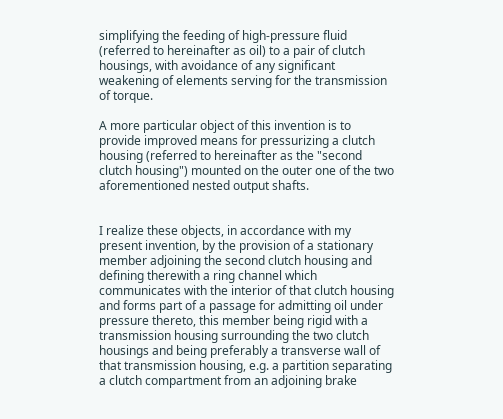simplifying the feeding of high-pressure fluid (referred to hereinafter as oil) to a pair of clutch housings, with avoidance of any significant weakening of elements serving for the transmission of torque.

A more particular object of this invention is to provide improved means for pressurizing a clutch housing (referred to hereinafter as the "second clutch housing") mounted on the outer one of the two aforementioned nested output shafts.


I realize these objects, in accordance with my present invention, by the provision of a stationary member adjoining the second clutch housing and defining therewith a ring channel which communicates with the interior of that clutch housing and forms part of a passage for admitting oil under pressure thereto, this member being rigid with a transmission housing surrounding the two clutch housings and being preferably a transverse wall of that transmission housing, e.g. a partition separating a clutch compartment from an adjoining brake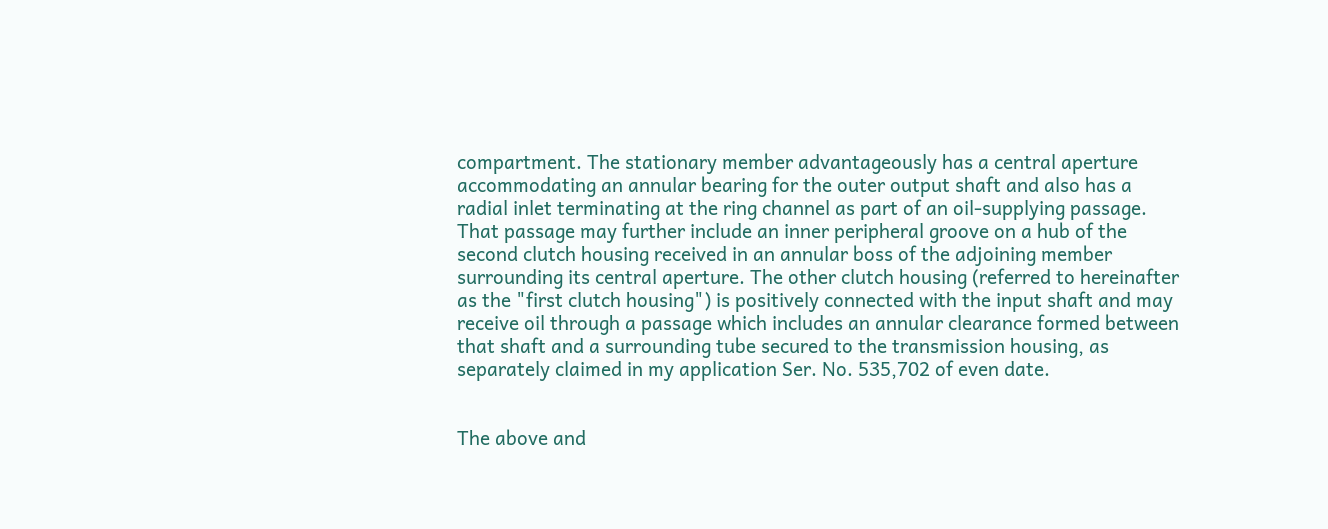compartment. The stationary member advantageously has a central aperture accommodating an annular bearing for the outer output shaft and also has a radial inlet terminating at the ring channel as part of an oil-supplying passage. That passage may further include an inner peripheral groove on a hub of the second clutch housing received in an annular boss of the adjoining member surrounding its central aperture. The other clutch housing (referred to hereinafter as the "first clutch housing") is positively connected with the input shaft and may receive oil through a passage which includes an annular clearance formed between that shaft and a surrounding tube secured to the transmission housing, as separately claimed in my application Ser. No. 535,702 of even date.


The above and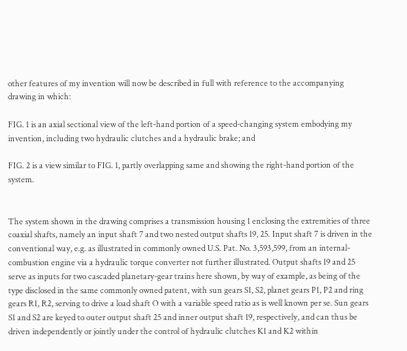other features of my invention will now be described in full with reference to the accompanying drawing in which:

FIG. 1 is an axial sectional view of the left-hand portion of a speed-changing system embodying my invention, including two hydraulic clutches and a hydraulic brake; and

FIG. 2 is a view similar to FIG. 1, partly overlapping same and showing the right-hand portion of the system.


The system shown in the drawing comprises a transmission housing 1 enclosing the extremities of three coaxial shafts, namely an input shaft 7 and two nested output shafts 19, 25. Input shaft 7 is driven in the conventional way, e.g. as illustrated in commonly owned U.S. Pat. No. 3,593,599, from an internal-combustion engine via a hydraulic torque converter not further illustrated. Output shafts 19 and 25 serve as inputs for two cascaded planetary-gear trains here shown, by way of example, as being of the type disclosed in the same commonly owned patent, with sun gears S1, S2, planet gears P1, P2 and ring gears R1, R2, serving to drive a load shaft O with a variable speed ratio as is well known per se. Sun gears S1 and S2 are keyed to outer output shaft 25 and inner output shaft 19, respectively, and can thus be driven independently or jointly under the control of hydraulic clutches K1 and K2 within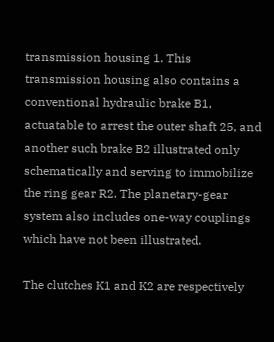transmission housing 1. This transmission housing also contains a conventional hydraulic brake B1, actuatable to arrest the outer shaft 25, and another such brake B2 illustrated only schematically and serving to immobilize the ring gear R2. The planetary-gear system also includes one-way couplings which have not been illustrated.

The clutches K1 and K2 are respectively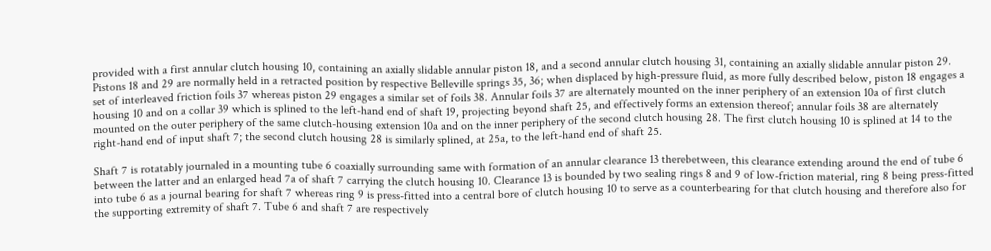provided with a first annular clutch housing 10, containing an axially slidable annular piston 18, and a second annular clutch housing 31, containing an axially slidable annular piston 29. Pistons 18 and 29 are normally held in a retracted position by respective Belleville springs 35, 36; when displaced by high-pressure fluid, as more fully described below, piston 18 engages a set of interleaved friction foils 37 whereas piston 29 engages a similar set of foils 38. Annular foils 37 are alternately mounted on the inner periphery of an extension 10a of first clutch housing 10 and on a collar 39 which is splined to the left-hand end of shaft 19, projecting beyond shaft 25, and effectively forms an extension thereof; annular foils 38 are alternately mounted on the outer periphery of the same clutch-housing extension 10a and on the inner periphery of the second clutch housing 28. The first clutch housing 10 is splined at 14 to the right-hand end of input shaft 7; the second clutch housing 28 is similarly splined, at 25a, to the left-hand end of shaft 25.

Shaft 7 is rotatably journaled in a mounting tube 6 coaxially surrounding same with formation of an annular clearance 13 therebetween, this clearance extending around the end of tube 6 between the latter and an enlarged head 7a of shaft 7 carrying the clutch housing 10. Clearance 13 is bounded by two sealing rings 8 and 9 of low-friction material, ring 8 being press-fitted into tube 6 as a journal bearing for shaft 7 whereas ring 9 is press-fitted into a central bore of clutch housing 10 to serve as a counterbearing for that clutch housing and therefore also for the supporting extremity of shaft 7. Tube 6 and shaft 7 are respectively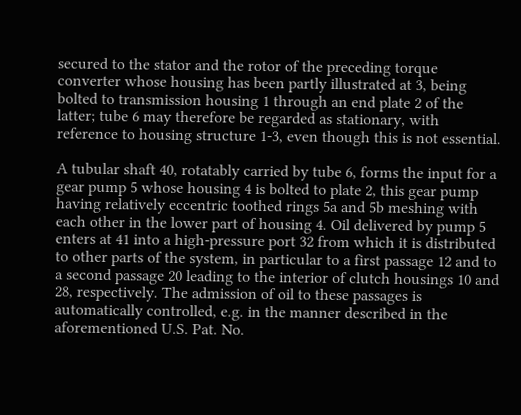secured to the stator and the rotor of the preceding torque converter whose housing has been partly illustrated at 3, being bolted to transmission housing 1 through an end plate 2 of the latter; tube 6 may therefore be regarded as stationary, with reference to housing structure 1-3, even though this is not essential.

A tubular shaft 40, rotatably carried by tube 6, forms the input for a gear pump 5 whose housing 4 is bolted to plate 2, this gear pump having relatively eccentric toothed rings 5a and 5b meshing with each other in the lower part of housing 4. Oil delivered by pump 5 enters at 41 into a high-pressure port 32 from which it is distributed to other parts of the system, in particular to a first passage 12 and to a second passage 20 leading to the interior of clutch housings 10 and 28, respectively. The admission of oil to these passages is automatically controlled, e.g. in the manner described in the aforementioned U.S. Pat. No.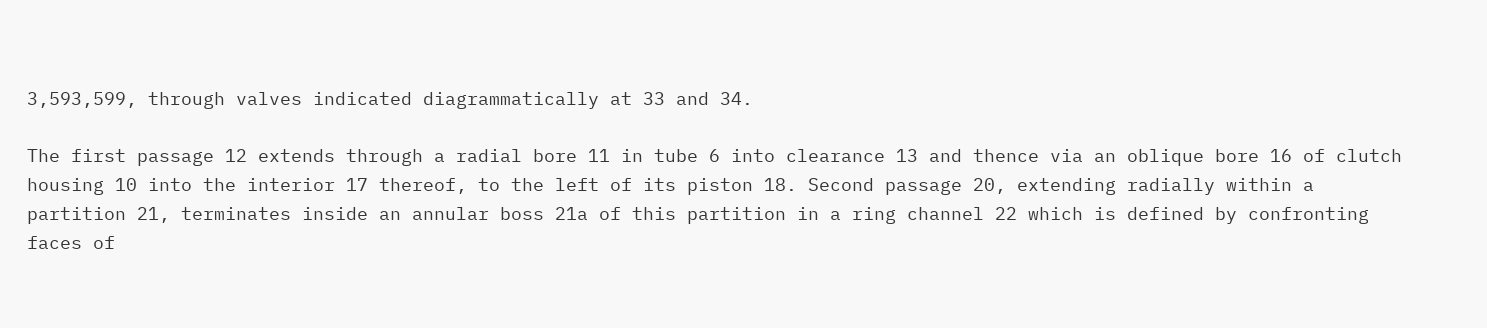3,593,599, through valves indicated diagrammatically at 33 and 34.

The first passage 12 extends through a radial bore 11 in tube 6 into clearance 13 and thence via an oblique bore 16 of clutch housing 10 into the interior 17 thereof, to the left of its piston 18. Second passage 20, extending radially within a partition 21, terminates inside an annular boss 21a of this partition in a ring channel 22 which is defined by confronting faces of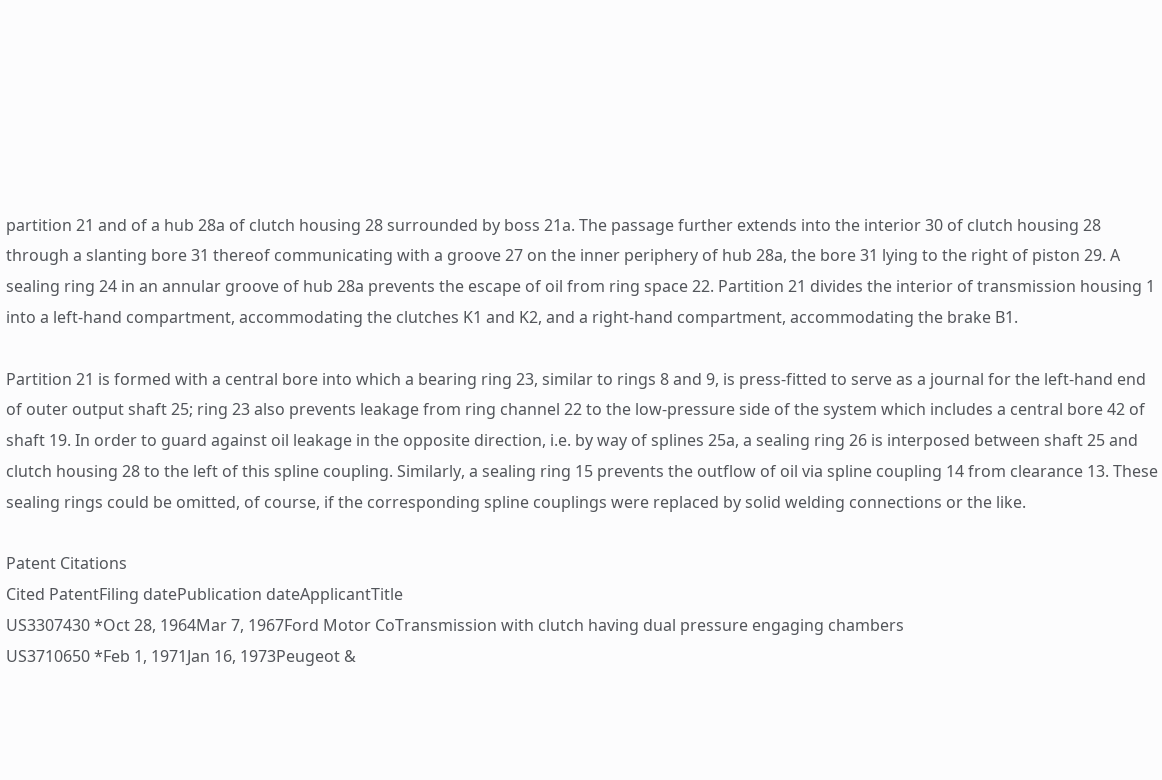partition 21 and of a hub 28a of clutch housing 28 surrounded by boss 21a. The passage further extends into the interior 30 of clutch housing 28 through a slanting bore 31 thereof communicating with a groove 27 on the inner periphery of hub 28a, the bore 31 lying to the right of piston 29. A sealing ring 24 in an annular groove of hub 28a prevents the escape of oil from ring space 22. Partition 21 divides the interior of transmission housing 1 into a left-hand compartment, accommodating the clutches K1 and K2, and a right-hand compartment, accommodating the brake B1.

Partition 21 is formed with a central bore into which a bearing ring 23, similar to rings 8 and 9, is press-fitted to serve as a journal for the left-hand end of outer output shaft 25; ring 23 also prevents leakage from ring channel 22 to the low-pressure side of the system which includes a central bore 42 of shaft 19. In order to guard against oil leakage in the opposite direction, i.e. by way of splines 25a, a sealing ring 26 is interposed between shaft 25 and clutch housing 28 to the left of this spline coupling. Similarly, a sealing ring 15 prevents the outflow of oil via spline coupling 14 from clearance 13. These sealing rings could be omitted, of course, if the corresponding spline couplings were replaced by solid welding connections or the like.

Patent Citations
Cited PatentFiling datePublication dateApplicantTitle
US3307430 *Oct 28, 1964Mar 7, 1967Ford Motor CoTransmission with clutch having dual pressure engaging chambers
US3710650 *Feb 1, 1971Jan 16, 1973Peugeot &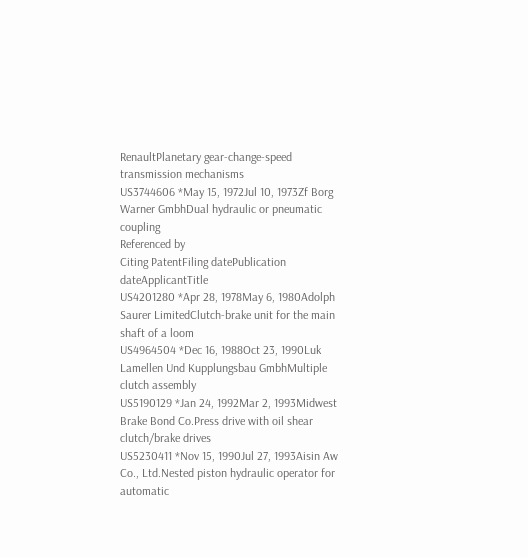RenaultPlanetary gear-change-speed transmission mechanisms
US3744606 *May 15, 1972Jul 10, 1973Zf Borg Warner GmbhDual hydraulic or pneumatic coupling
Referenced by
Citing PatentFiling datePublication dateApplicantTitle
US4201280 *Apr 28, 1978May 6, 1980Adolph Saurer LimitedClutch-brake unit for the main shaft of a loom
US4964504 *Dec 16, 1988Oct 23, 1990Luk Lamellen Und Kupplungsbau GmbhMultiple clutch assembly
US5190129 *Jan 24, 1992Mar 2, 1993Midwest Brake Bond Co.Press drive with oil shear clutch/brake drives
US5230411 *Nov 15, 1990Jul 27, 1993Aisin Aw Co., Ltd.Nested piston hydraulic operator for automatic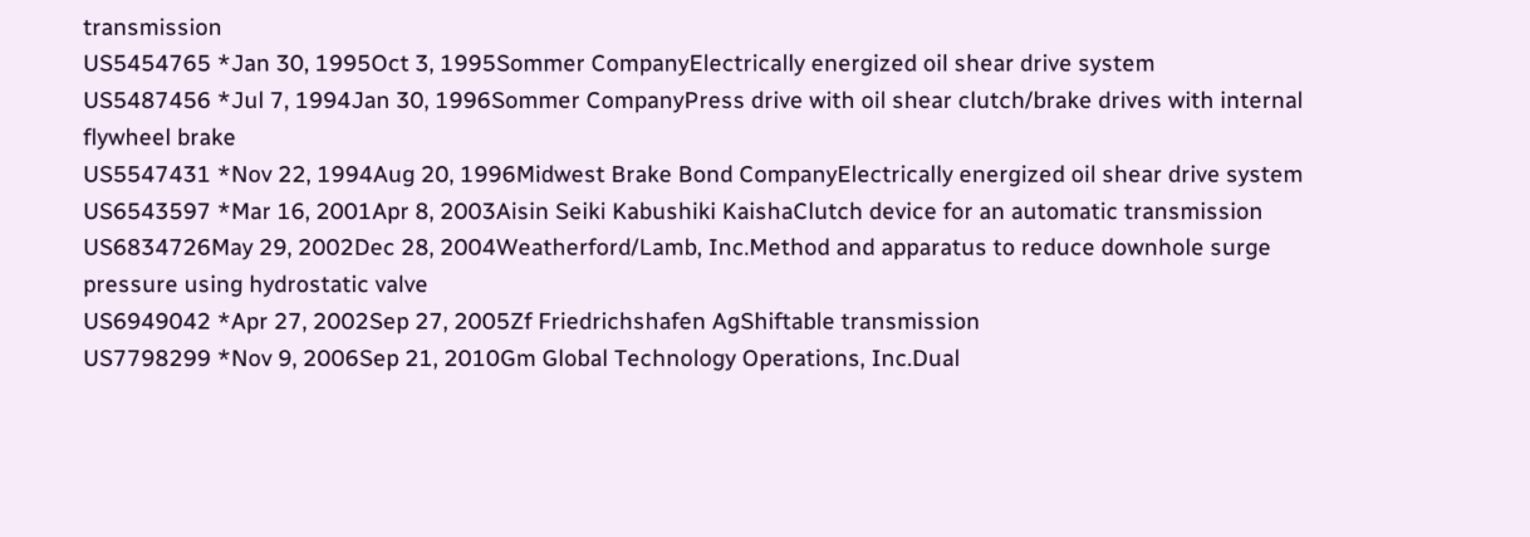transmission
US5454765 *Jan 30, 1995Oct 3, 1995Sommer CompanyElectrically energized oil shear drive system
US5487456 *Jul 7, 1994Jan 30, 1996Sommer CompanyPress drive with oil shear clutch/brake drives with internal flywheel brake
US5547431 *Nov 22, 1994Aug 20, 1996Midwest Brake Bond CompanyElectrically energized oil shear drive system
US6543597 *Mar 16, 2001Apr 8, 2003Aisin Seiki Kabushiki KaishaClutch device for an automatic transmission
US6834726May 29, 2002Dec 28, 2004Weatherford/Lamb, Inc.Method and apparatus to reduce downhole surge pressure using hydrostatic valve
US6949042 *Apr 27, 2002Sep 27, 2005Zf Friedrichshafen AgShiftable transmission
US7798299 *Nov 9, 2006Sep 21, 2010Gm Global Technology Operations, Inc.Dual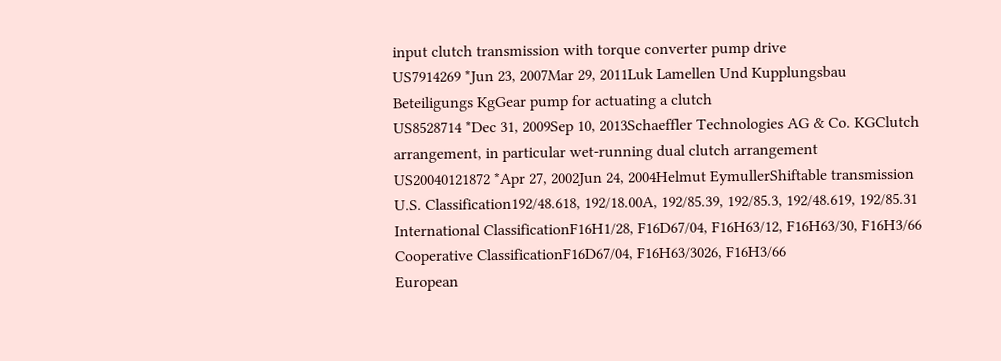input clutch transmission with torque converter pump drive
US7914269 *Jun 23, 2007Mar 29, 2011Luk Lamellen Und Kupplungsbau Beteiligungs KgGear pump for actuating a clutch
US8528714 *Dec 31, 2009Sep 10, 2013Schaeffler Technologies AG & Co. KGClutch arrangement, in particular wet-running dual clutch arrangement
US20040121872 *Apr 27, 2002Jun 24, 2004Helmut EymullerShiftable transmission
U.S. Classification192/48.618, 192/18.00A, 192/85.39, 192/85.3, 192/48.619, 192/85.31
International ClassificationF16H1/28, F16D67/04, F16H63/12, F16H63/30, F16H3/66
Cooperative ClassificationF16D67/04, F16H63/3026, F16H3/66
European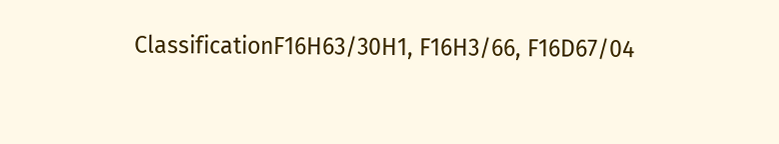ClassificationF16H63/30H1, F16H3/66, F16D67/04